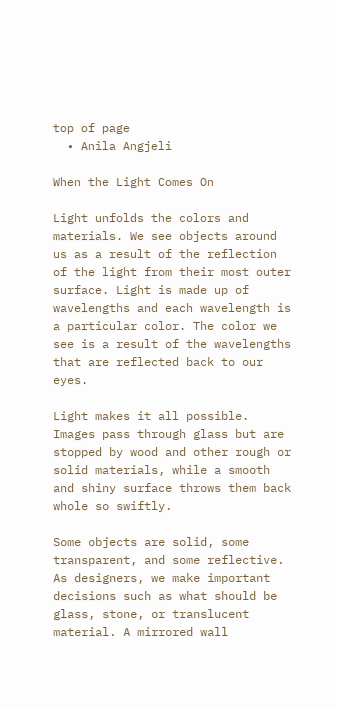top of page
  • Anila Angjeli

When the Light Comes On

Light unfolds the colors and materials. We see objects around us as a result of the reflection of the light from their most outer surface. Light is made up of wavelengths and each wavelength is a particular color. The color we see is a result of the wavelengths that are reflected back to our eyes.

Light makes it all possible. Images pass through glass but are stopped by wood and other rough or solid materials, while a smooth and shiny surface throws them back whole so swiftly.

Some objects are solid, some transparent, and some reflective. As designers, we make important decisions such as what should be glass, stone, or translucent material. A mirrored wall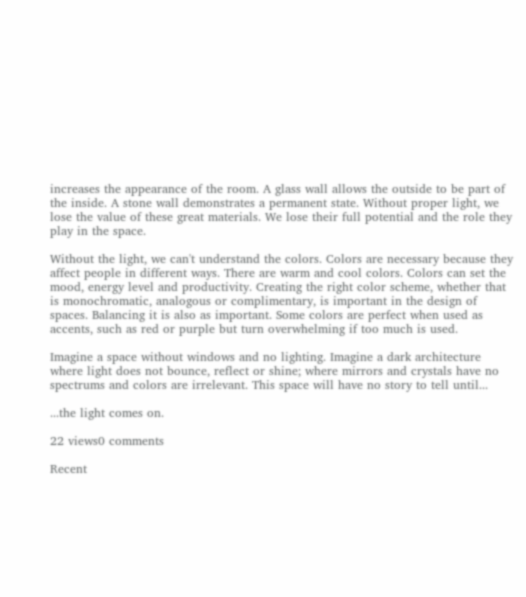increases the appearance of the room. A glass wall allows the outside to be part of the inside. A stone wall demonstrates a permanent state. Without proper light, we lose the value of these great materials. We lose their full potential and the role they play in the space.

Without the light, we can't understand the colors. Colors are necessary because they affect people in different ways. There are warm and cool colors. Colors can set the mood, energy level and productivity. Creating the right color scheme, whether that is monochromatic, analogous or complimentary, is important in the design of spaces. Balancing it is also as important. Some colors are perfect when used as accents, such as red or purple but turn overwhelming if too much is used.

Imagine a space without windows and no lighting. Imagine a dark architecture where light does not bounce, reflect or shine; where mirrors and crystals have no spectrums and colors are irrelevant. This space will have no story to tell until...

...the light comes on.

22 views0 comments

Recent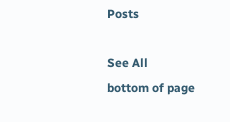Posts

See All
bottom of page